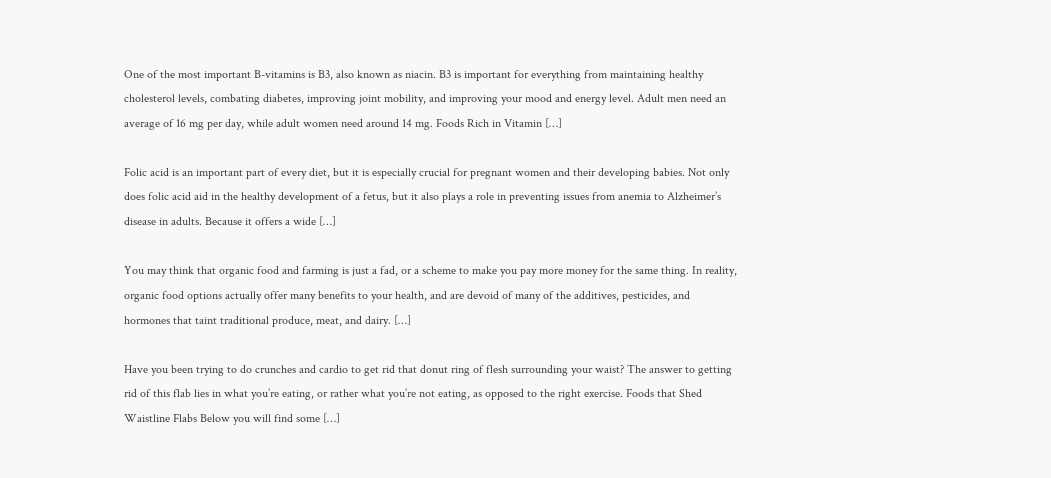One of the most important B-vitamins is B3, also known as niacin. B3 is important for everything from maintaining healthy cholesterol levels, combating diabetes, improving joint mobility, and improving your mood and energy level. Adult men need an average of 16 mg per day, while adult women need around 14 mg. Foods Rich in Vitamin […]

Folic acid is an important part of every diet, but it is especially crucial for pregnant women and their developing babies. Not only does folic acid aid in the healthy development of a fetus, but it also plays a role in preventing issues from anemia to Alzheimer’s disease in adults. Because it offers a wide […]

You may think that organic food and farming is just a fad, or a scheme to make you pay more money for the same thing. In reality, organic food options actually offer many benefits to your health, and are devoid of many of the additives, pesticides, and hormones that taint traditional produce, meat, and dairy. […]

Have you been trying to do crunches and cardio to get rid that donut ring of flesh surrounding your waist? The answer to getting rid of this flab lies in what you’re eating, or rather what you’re not eating, as opposed to the right exercise. Foods that Shed Waistline Flabs Below you will find some […]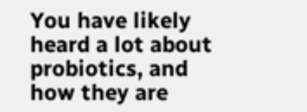You have likely heard a lot about probiotics, and how they are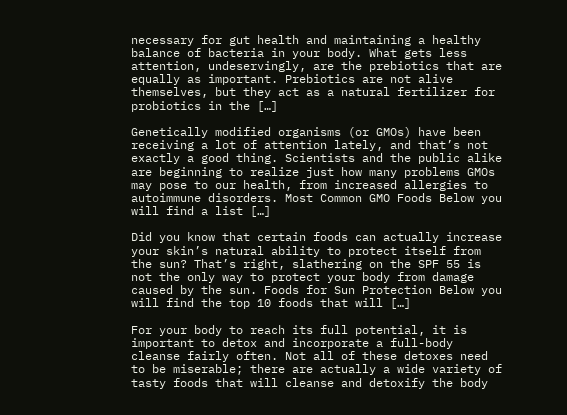necessary for gut health and maintaining a healthy balance of bacteria in your body. What gets less attention, undeservingly, are the prebiotics that are equally as important. Prebiotics are not alive themselves, but they act as a natural fertilizer for probiotics in the […]

Genetically modified organisms (or GMOs) have been receiving a lot of attention lately, and that’s not exactly a good thing. Scientists and the public alike are beginning to realize just how many problems GMOs may pose to our health, from increased allergies to autoimmune disorders. Most Common GMO Foods Below you will find a list […]

Did you know that certain foods can actually increase your skin’s natural ability to protect itself from the sun? That’s right, slathering on the SPF 55 is not the only way to protect your body from damage caused by the sun. Foods for Sun Protection Below you will find the top 10 foods that will […]

For your body to reach its full potential, it is important to detox and incorporate a full-body cleanse fairly often. Not all of these detoxes need to be miserable; there are actually a wide variety of tasty foods that will cleanse and detoxify the body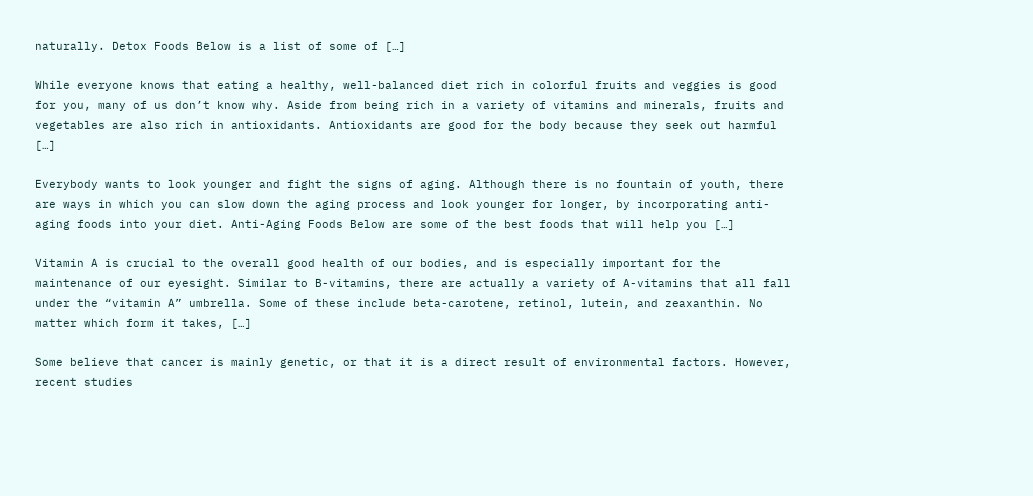naturally. Detox Foods Below is a list of some of […]

While everyone knows that eating a healthy, well-balanced diet rich in colorful fruits and veggies is good for you, many of us don’t know why. Aside from being rich in a variety of vitamins and minerals, fruits and vegetables are also rich in antioxidants. Antioxidants are good for the body because they seek out harmful […]

Everybody wants to look younger and fight the signs of aging. Although there is no fountain of youth, there are ways in which you can slow down the aging process and look younger for longer, by incorporating anti-aging foods into your diet. Anti-Aging Foods Below are some of the best foods that will help you […]

Vitamin A is crucial to the overall good health of our bodies, and is especially important for the maintenance of our eyesight. Similar to B-vitamins, there are actually a variety of A-vitamins that all fall under the “vitamin A” umbrella. Some of these include beta-carotene, retinol, lutein, and zeaxanthin. No matter which form it takes, […]

Some believe that cancer is mainly genetic, or that it is a direct result of environmental factors. However, recent studies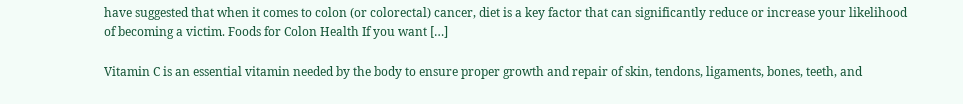have suggested that when it comes to colon (or colorectal) cancer, diet is a key factor that can significantly reduce or increase your likelihood of becoming a victim. Foods for Colon Health If you want […]

Vitamin C is an essential vitamin needed by the body to ensure proper growth and repair of skin, tendons, ligaments, bones, teeth, and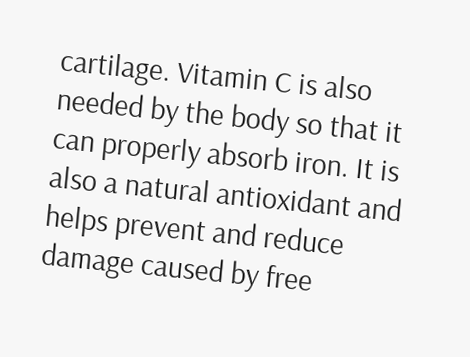cartilage. Vitamin C is also needed by the body so that it can properly absorb iron. It is also a natural antioxidant and helps prevent and reduce damage caused by free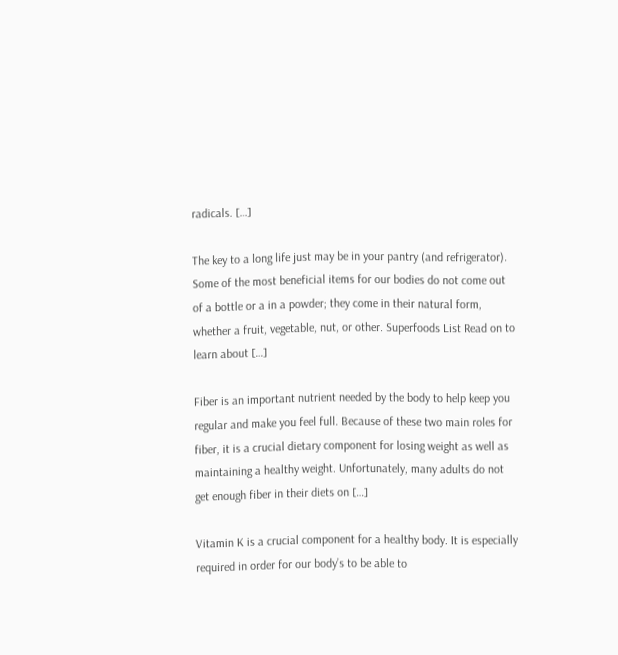radicals. […]

The key to a long life just may be in your pantry (and refrigerator). Some of the most beneficial items for our bodies do not come out of a bottle or a in a powder; they come in their natural form, whether a fruit, vegetable, nut, or other. Superfoods List Read on to learn about […]

Fiber is an important nutrient needed by the body to help keep you regular and make you feel full. Because of these two main roles for fiber, it is a crucial dietary component for losing weight as well as maintaining a healthy weight. Unfortunately, many adults do not get enough fiber in their diets on […]

Vitamin K is a crucial component for a healthy body. It is especially required in order for our body’s to be able to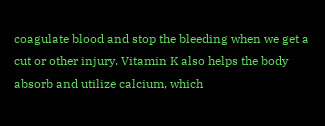coagulate blood and stop the bleeding when we get a cut or other injury. Vitamin K also helps the body absorb and utilize calcium, which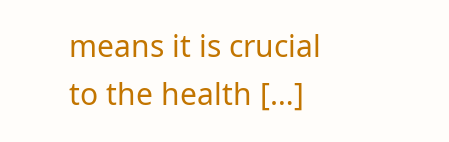means it is crucial to the health […]